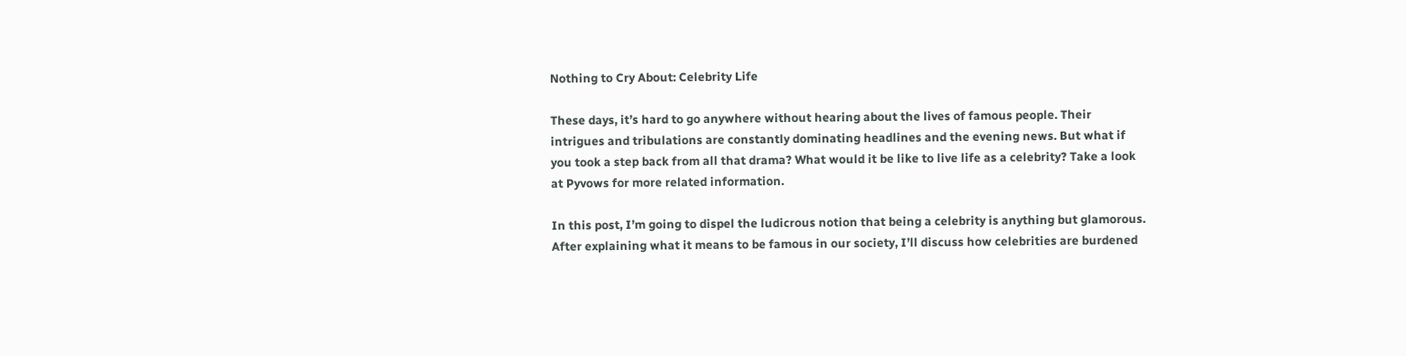Nothing to Cry About: Celebrity Life

These days, it’s hard to go anywhere without hearing about the lives of famous people. Their intrigues and tribulations are constantly dominating headlines and the evening news. But what if you took a step back from all that drama? What would it be like to live life as a celebrity? Take a look at Pyvows for more related information.

In this post, I’m going to dispel the ludicrous notion that being a celebrity is anything but glamorous. After explaining what it means to be famous in our society, I’ll discuss how celebrities are burdened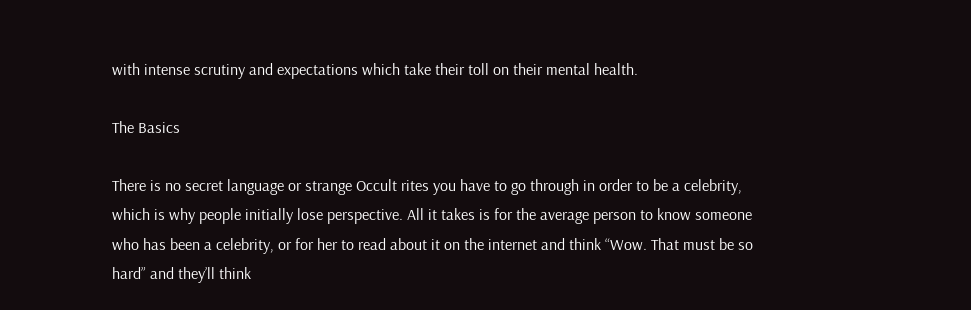with intense scrutiny and expectations which take their toll on their mental health.

The Basics

There is no secret language or strange Occult rites you have to go through in order to be a celebrity, which is why people initially lose perspective. All it takes is for the average person to know someone who has been a celebrity, or for her to read about it on the internet and think “Wow. That must be so hard” and they’ll think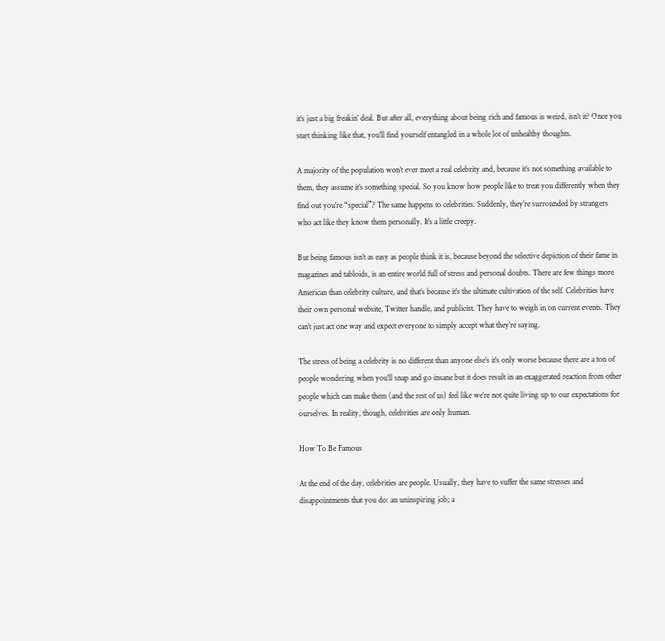it’s just a big freakin’ deal. But after all, everything about being rich and famous is weird, isn’t it? Once you start thinking like that, you’ll find yourself entangled in a whole lot of unhealthy thoughts.

A majority of the population won’t ever meet a real celebrity and, because it’s not something available to them, they assume it’s something special. So you know how people like to treat you differently when they find out you’re “special”? The same happens to celebrities. Suddenly, they’re surrounded by strangers who act like they know them personally. It’s a little creepy.

But being famous isn’t as easy as people think it is, because beyond the selective depiction of their fame in magazines and tabloids, is an entire world full of stress and personal doubts. There are few things more American than celebrity culture, and that’s because it’s the ultimate cultivation of the self. Celebrities have their own personal website, Twitter handle, and publicist. They have to weigh in on current events. They can’t just act one way and expect everyone to simply accept what they’re saying.

The stress of being a celebrity is no different than anyone else’s it’s only worse because there are a ton of people wondering when you’ll snap and go insane but it does result in an exaggerated reaction from other people which can make them (and the rest of us) feel like we’re not quite living up to our expectations for ourselves. In reality, though, celebrities are only human.

How To Be Famous

At the end of the day, celebrities are people. Usually, they have to suffer the same stresses and disappointments that you do: an uninspiring job; a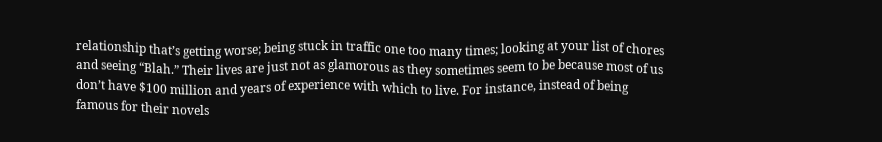relationship that’s getting worse; being stuck in traffic one too many times; looking at your list of chores and seeing “Blah.” Their lives are just not as glamorous as they sometimes seem to be because most of us don’t have $100 million and years of experience with which to live. For instance, instead of being famous for their novels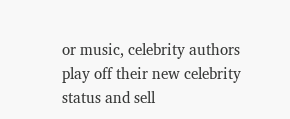or music, celebrity authors play off their new celebrity status and sell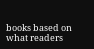books based on what readers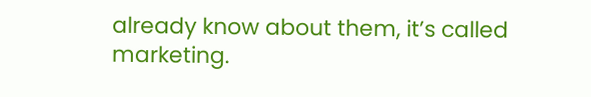already know about them, it’s called marketing.